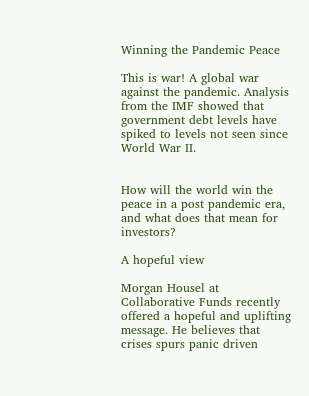Winning the Pandemic Peace

This is war! A global war against the pandemic. Analysis from the IMF showed that government debt levels have spiked to levels not seen since World War II.


How will the world win the peace in a post pandemic era, and what does that mean for investors?

A hopeful view

Morgan Housel at Collaborative Funds recently offered a hopeful and uplifting message. He believes that crises spurs panic driven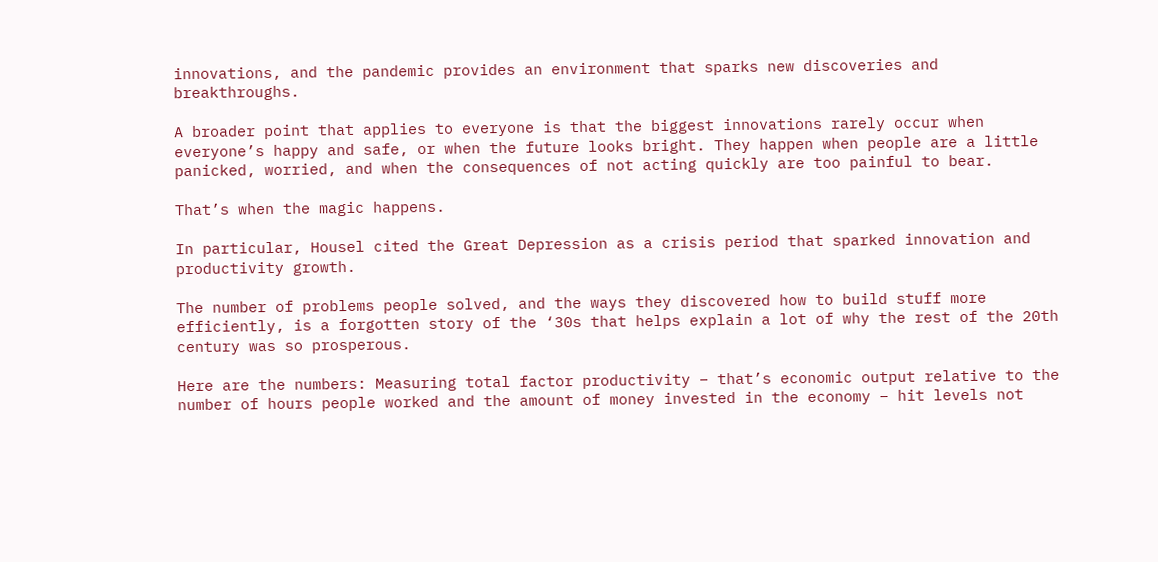innovations, and the pandemic provides an environment that sparks new discoveries and breakthroughs.

A broader point that applies to everyone is that the biggest innovations rarely occur when everyone’s happy and safe, or when the future looks bright. They happen when people are a little panicked, worried, and when the consequences of not acting quickly are too painful to bear.

That’s when the magic happens.

In particular, Housel cited the Great Depression as a crisis period that sparked innovation and productivity growth.

The number of problems people solved, and the ways they discovered how to build stuff more efficiently, is a forgotten story of the ‘30s that helps explain a lot of why the rest of the 20th century was so prosperous.

Here are the numbers: Measuring total factor productivity – that’s economic output relative to the number of hours people worked and the amount of money invested in the economy – hit levels not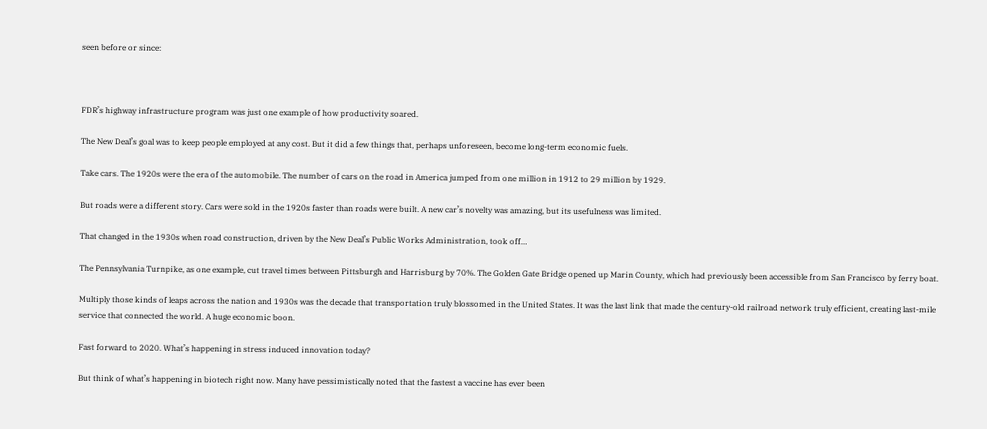seen before or since:



FDR’s highway infrastructure program was just one example of how productivity soared.

The New Deal’s goal was to keep people employed at any cost. But it did a few things that, perhaps unforeseen, become long-term economic fuels.

Take cars. The 1920s were the era of the automobile. The number of cars on the road in America jumped from one million in 1912 to 29 million by 1929.

But roads were a different story. Cars were sold in the 1920s faster than roads were built. A new car’s novelty was amazing, but its usefulness was limited.

That changed in the 1930s when road construction, driven by the New Deal’s Public Works Administration, took off…

The Pennsylvania Turnpike, as one example, cut travel times between Pittsburgh and Harrisburg by 70%. The Golden Gate Bridge opened up Marin County, which had previously been accessible from San Francisco by ferry boat.

Multiply those kinds of leaps across the nation and 1930s was the decade that transportation truly blossomed in the United States. It was the last link that made the century-old railroad network truly efficient, creating last-mile service that connected the world. A huge economic boon.

Fast forward to 2020. What’s happening in stress induced innovation today?

But think of what’s happening in biotech right now. Many have pessimistically noted that the fastest a vaccine has ever been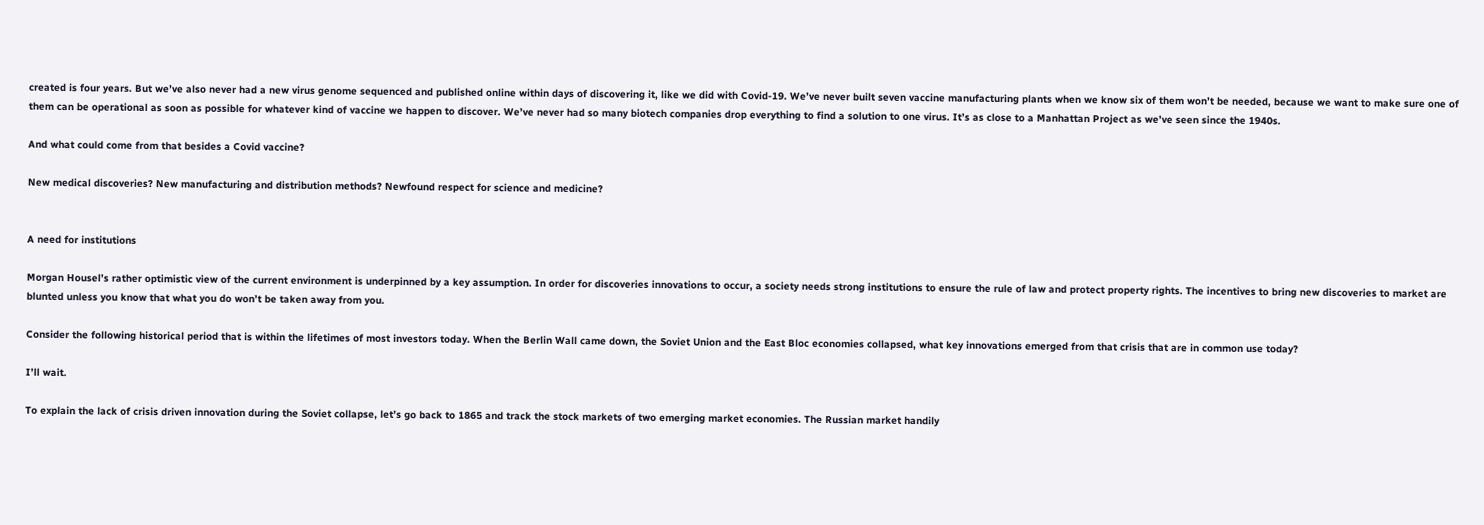created is four years. But we’ve also never had a new virus genome sequenced and published online within days of discovering it, like we did with Covid-19. We’ve never built seven vaccine manufacturing plants when we know six of them won’t be needed, because we want to make sure one of them can be operational as soon as possible for whatever kind of vaccine we happen to discover. We’ve never had so many biotech companies drop everything to find a solution to one virus. It’s as close to a Manhattan Project as we’ve seen since the 1940s.

And what could come from that besides a Covid vaccine?

New medical discoveries? New manufacturing and distribution methods? Newfound respect for science and medicine?


A need for institutions

Morgan Housel’s rather optimistic view of the current environment is underpinned by a key assumption. In order for discoveries innovations to occur, a society needs strong institutions to ensure the rule of law and protect property rights. The incentives to bring new discoveries to market are blunted unless you know that what you do won’t be taken away from you.

Consider the following historical period that is within the lifetimes of most investors today. When the Berlin Wall came down, the Soviet Union and the East Bloc economies collapsed, what key innovations emerged from that crisis that are in common use today?

I’ll wait.

To explain the lack of crisis driven innovation during the Soviet collapse, let’s go back to 1865 and track the stock markets of two emerging market economies. The Russian market handily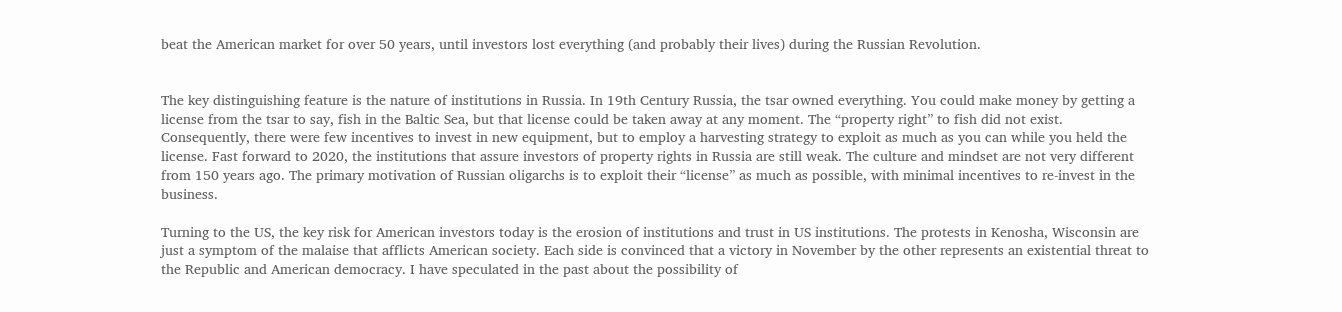beat the American market for over 50 years, until investors lost everything (and probably their lives) during the Russian Revolution.


The key distinguishing feature is the nature of institutions in Russia. In 19th Century Russia, the tsar owned everything. You could make money by getting a license from the tsar to say, fish in the Baltic Sea, but that license could be taken away at any moment. The “property right” to fish did not exist. Consequently, there were few incentives to invest in new equipment, but to employ a harvesting strategy to exploit as much as you can while you held the license. Fast forward to 2020, the institutions that assure investors of property rights in Russia are still weak. The culture and mindset are not very different from 150 years ago. The primary motivation of Russian oligarchs is to exploit their “license” as much as possible, with minimal incentives to re-invest in the business.

Turning to the US, the key risk for American investors today is the erosion of institutions and trust in US institutions. The protests in Kenosha, Wisconsin are just a symptom of the malaise that afflicts American society. Each side is convinced that a victory in November by the other represents an existential threat to the Republic and American democracy. I have speculated in the past about the possibility of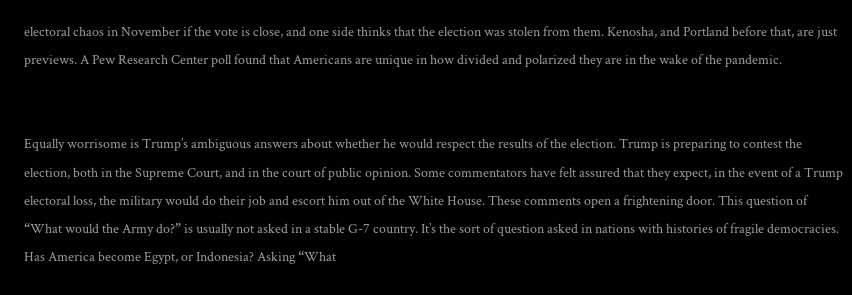electoral chaos in November if the vote is close, and one side thinks that the election was stolen from them. Kenosha, and Portland before that, are just previews. A Pew Research Center poll found that Americans are unique in how divided and polarized they are in the wake of the pandemic.


Equally worrisome is Trump’s ambiguous answers about whether he would respect the results of the election. Trump is preparing to contest the election, both in the Supreme Court, and in the court of public opinion. Some commentators have felt assured that they expect, in the event of a Trump electoral loss, the military would do their job and escort him out of the White House. These comments open a frightening door. This question of “What would the Army do?” is usually not asked in a stable G-7 country. It’s the sort of question asked in nations with histories of fragile democracies. Has America become Egypt, or Indonesia? Asking “What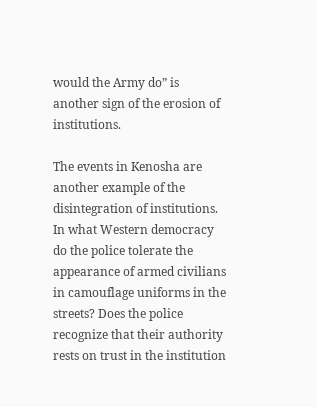would the Army do” is another sign of the erosion of institutions.

The events in Kenosha are another example of the disintegration of institutions. In what Western democracy do the police tolerate the appearance of armed civilians in camouflage uniforms in the streets? Does the police recognize that their authority rests on trust in the institution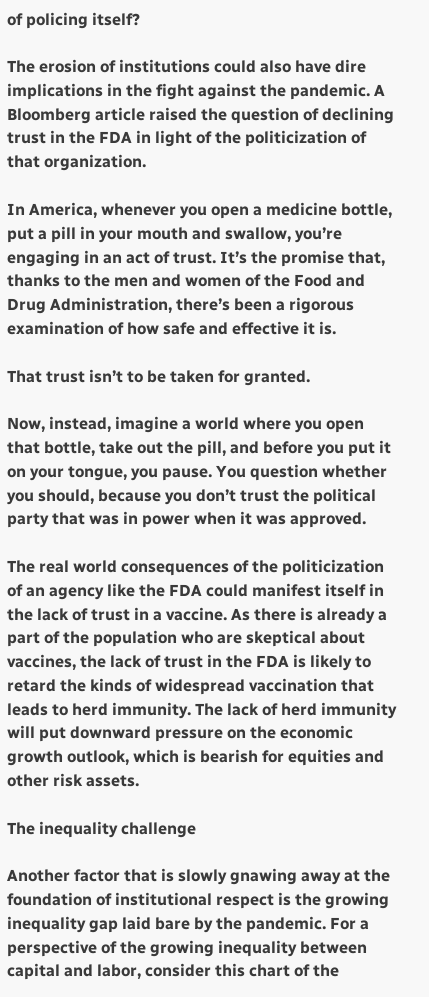of policing itself?

The erosion of institutions could also have dire implications in the fight against the pandemic. A Bloomberg article raised the question of declining trust in the FDA in light of the politicization of that organization.

In America, whenever you open a medicine bottle, put a pill in your mouth and swallow, you’re engaging in an act of trust. It’s the promise that, thanks to the men and women of the Food and Drug Administration, there’s been a rigorous examination of how safe and effective it is.

That trust isn’t to be taken for granted.

Now, instead, imagine a world where you open that bottle, take out the pill, and before you put it on your tongue, you pause. You question whether you should, because you don’t trust the political party that was in power when it was approved.

The real world consequences of the politicization of an agency like the FDA could manifest itself in the lack of trust in a vaccine. As there is already a part of the population who are skeptical about vaccines, the lack of trust in the FDA is likely to retard the kinds of widespread vaccination that leads to herd immunity. The lack of herd immunity will put downward pressure on the economic growth outlook, which is bearish for equities and other risk assets.

The inequality challenge

Another factor that is slowly gnawing away at the foundation of institutional respect is the growing inequality gap laid bare by the pandemic. For a perspective of the growing inequality between capital and labor, consider this chart of the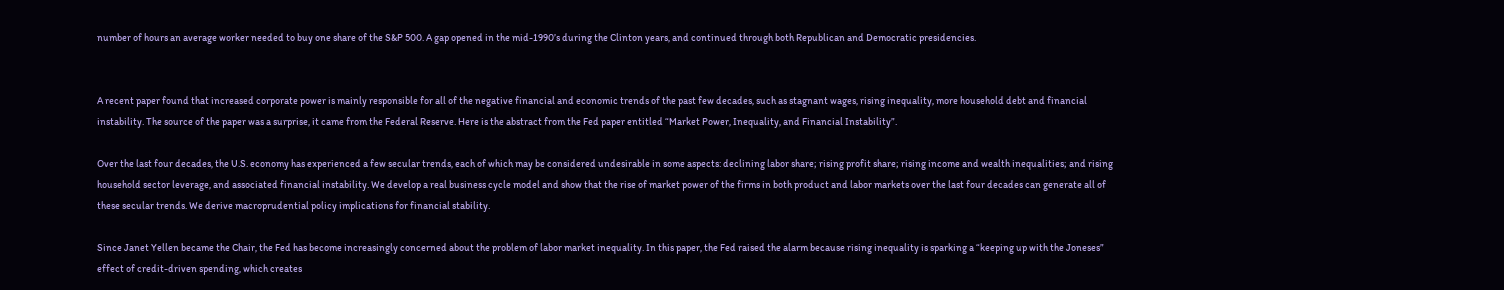number of hours an average worker needed to buy one share of the S&P 500. A gap opened in the mid-1990’s during the Clinton years, and continued through both Republican and Democratic presidencies.


A recent paper found that increased corporate power is mainly responsible for all of the negative financial and economic trends of the past few decades, such as stagnant wages, rising inequality, more household debt and financial instability. The source of the paper was a surprise, it came from the Federal Reserve. Here is the abstract from the Fed paper entitled “Market Power, Inequality, and Financial Instability”.

Over the last four decades, the U.S. economy has experienced a few secular trends, each of which may be considered undesirable in some aspects: declining labor share; rising profit share; rising income and wealth inequalities; and rising household sector leverage, and associated financial instability. We develop a real business cycle model and show that the rise of market power of the firms in both product and labor markets over the last four decades can generate all of these secular trends. We derive macroprudential policy implications for financial stability.

Since Janet Yellen became the Chair, the Fed has become increasingly concerned about the problem of labor market inequality. In this paper, the Fed raised the alarm because rising inequality is sparking a “keeping up with the Joneses” effect of credit-driven spending, which creates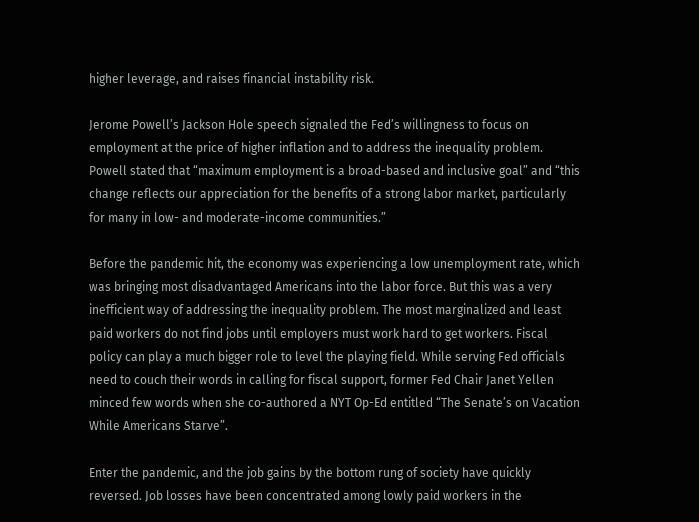higher leverage, and raises financial instability risk.

Jerome Powell’s Jackson Hole speech signaled the Fed’s willingness to focus on employment at the price of higher inflation and to address the inequality problem. Powell stated that “maximum employment is a broad-based and inclusive goal” and “this change reflects our appreciation for the benefits of a strong labor market, particularly for many in low- and moderate-income communities.”

Before the pandemic hit, the economy was experiencing a low unemployment rate, which was bringing most disadvantaged Americans into the labor force. But this was a very inefficient way of addressing the inequality problem. The most marginalized and least paid workers do not find jobs until employers must work hard to get workers. Fiscal policy can play a much bigger role to level the playing field. While serving Fed officials need to couch their words in calling for fiscal support, former Fed Chair Janet Yellen minced few words when she co-authored a NYT Op-Ed entitled “The Senate’s on Vacation While Americans Starve”.

Enter the pandemic, and the job gains by the bottom rung of society have quickly reversed. Job losses have been concentrated among lowly paid workers in the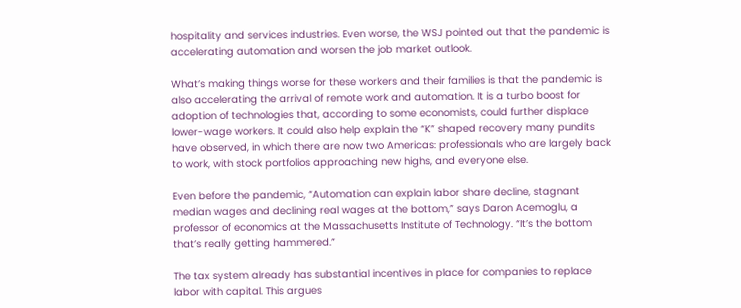hospitality and services industries. Even worse, the WSJ pointed out that the pandemic is accelerating automation and worsen the job market outlook.

What’s making things worse for these workers and their families is that the pandemic is also accelerating the arrival of remote work and automation. It is a turbo boost for adoption of technologies that, according to some economists, could further displace lower-wage workers. It could also help explain the “K” shaped recovery many pundits have observed, in which there are now two Americas: professionals who are largely back to work, with stock portfolios approaching new highs, and everyone else.

Even before the pandemic, “Automation can explain labor share decline, stagnant median wages and declining real wages at the bottom,” says Daron Acemoglu, a professor of economics at the Massachusetts Institute of Technology. “It’s the bottom that’s really getting hammered.”

The tax system already has substantial incentives in place for companies to replace labor with capital. This argues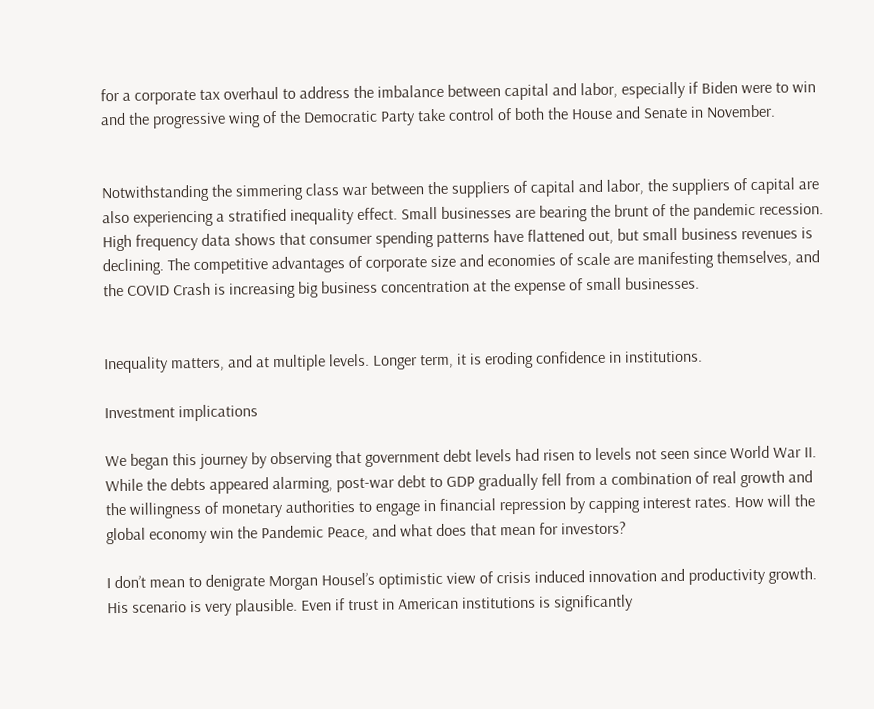for a corporate tax overhaul to address the imbalance between capital and labor, especially if Biden were to win and the progressive wing of the Democratic Party take control of both the House and Senate in November.


Notwithstanding the simmering class war between the suppliers of capital and labor, the suppliers of capital are also experiencing a stratified inequality effect. Small businesses are bearing the brunt of the pandemic recession. High frequency data shows that consumer spending patterns have flattened out, but small business revenues is declining. The competitive advantages of corporate size and economies of scale are manifesting themselves, and the COVID Crash is increasing big business concentration at the expense of small businesses.


Inequality matters, and at multiple levels. Longer term, it is eroding confidence in institutions.

Investment implications

We began this journey by observing that government debt levels had risen to levels not seen since World War II. While the debts appeared alarming, post-war debt to GDP gradually fell from a combination of real growth and the willingness of monetary authorities to engage in financial repression by capping interest rates. How will the global economy win the Pandemic Peace, and what does that mean for investors?

I don’t mean to denigrate Morgan Housel’s optimistic view of crisis induced innovation and productivity growth. His scenario is very plausible. Even if trust in American institutions is significantly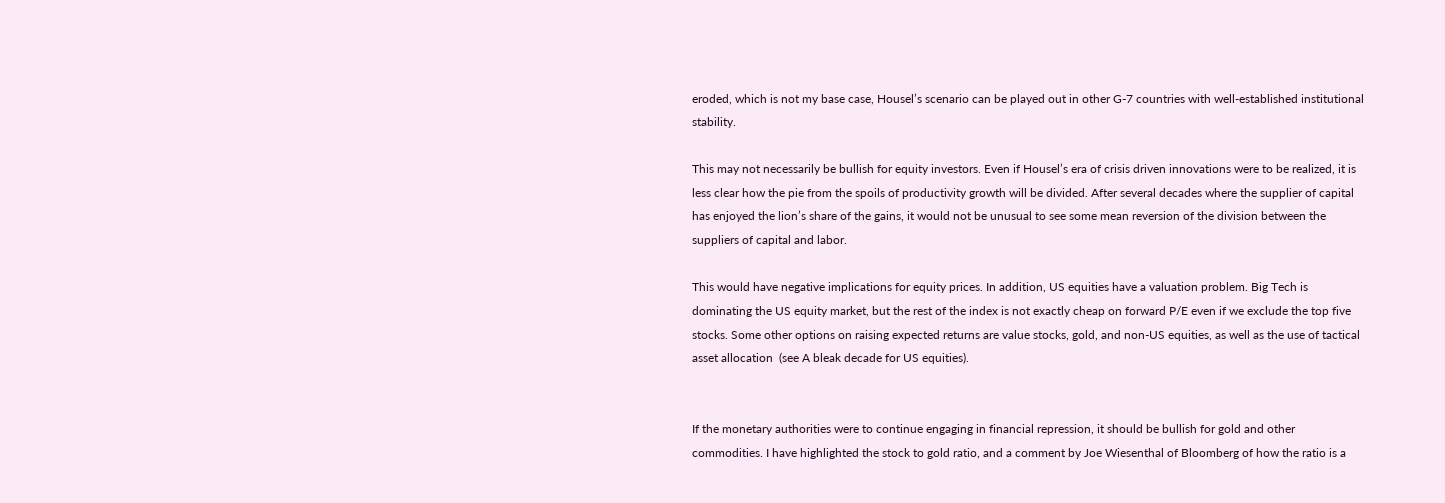eroded, which is not my base case, Housel’s scenario can be played out in other G-7 countries with well-established institutional stability.

This may not necessarily be bullish for equity investors. Even if Housel’s era of crisis driven innovations were to be realized, it is less clear how the pie from the spoils of productivity growth will be divided. After several decades where the supplier of capital has enjoyed the lion’s share of the gains, it would not be unusual to see some mean reversion of the division between the suppliers of capital and labor.

This would have negative implications for equity prices. In addition, US equities have a valuation problem. Big Tech is dominating the US equity market, but the rest of the index is not exactly cheap on forward P/E even if we exclude the top five stocks. Some other options on raising expected returns are value stocks, gold, and non-US equities, as well as the use of tactical asset allocation  (see A bleak decade for US equities).


If the monetary authorities were to continue engaging in financial repression, it should be bullish for gold and other commodities. I have highlighted the stock to gold ratio, and a comment by Joe Wiesenthal of Bloomberg of how the ratio is a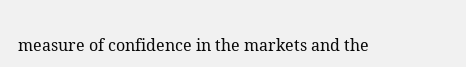measure of confidence in the markets and the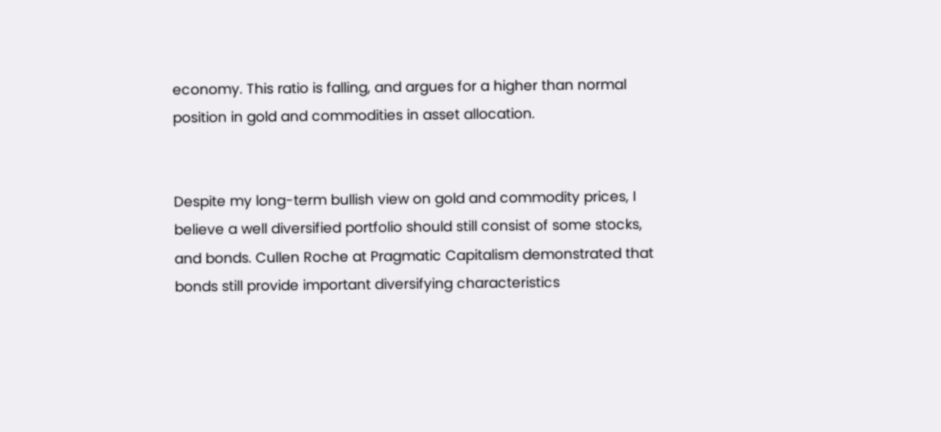economy. This ratio is falling, and argues for a higher than normal position in gold and commodities in asset allocation.


Despite my long-term bullish view on gold and commodity prices, I believe a well diversified portfolio should still consist of some stocks, and bonds. Cullen Roche at Pragmatic Capitalism demonstrated that bonds still provide important diversifying characteristics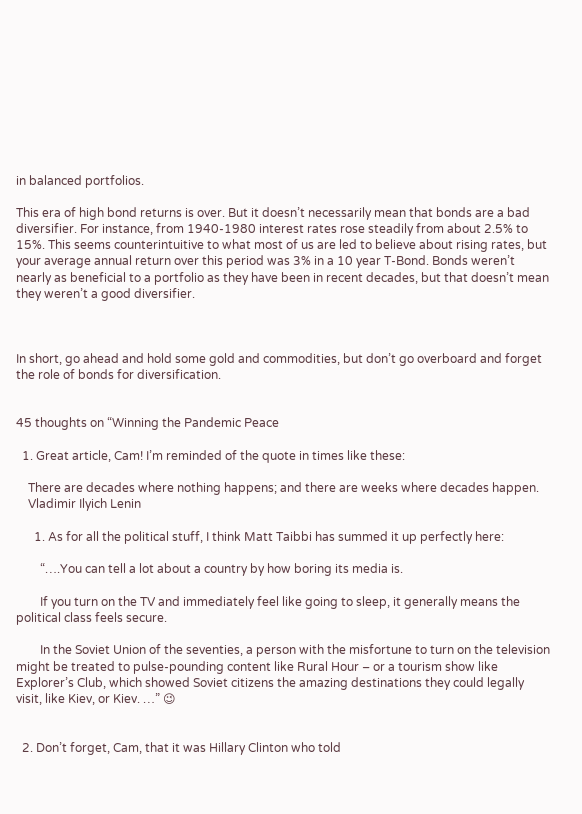in balanced portfolios.

This era of high bond returns is over. But it doesn’t necessarily mean that bonds are a bad diversifier. For instance, from 1940-1980 interest rates rose steadily from about 2.5% to 15%. This seems counterintuitive to what most of us are led to believe about rising rates, but your average annual return over this period was 3% in a 10 year T-Bond. Bonds weren’t nearly as beneficial to a portfolio as they have been in recent decades, but that doesn’t mean they weren’t a good diversifier.



In short, go ahead and hold some gold and commodities, but don’t go overboard and forget the role of bonds for diversification.


45 thoughts on “Winning the Pandemic Peace

  1. Great article, Cam! I’m reminded of the quote in times like these:

    There are decades where nothing happens; and there are weeks where decades happen.
    Vladimir Ilyich Lenin

      1. As for all the political stuff, I think Matt Taibbi has summed it up perfectly here:

        “….You can tell a lot about a country by how boring its media is.

        If you turn on the TV and immediately feel like going to sleep, it generally means the political class feels secure.

        In the Soviet Union of the seventies, a person with the misfortune to turn on the television might be treated to pulse-pounding content like Rural Hour – or a tourism show like Explorer’s Club, which showed Soviet citizens the amazing destinations they could legally visit, like Kiev, or Kiev. …” 😉


  2. Don’t forget, Cam, that it was Hillary Clinton who told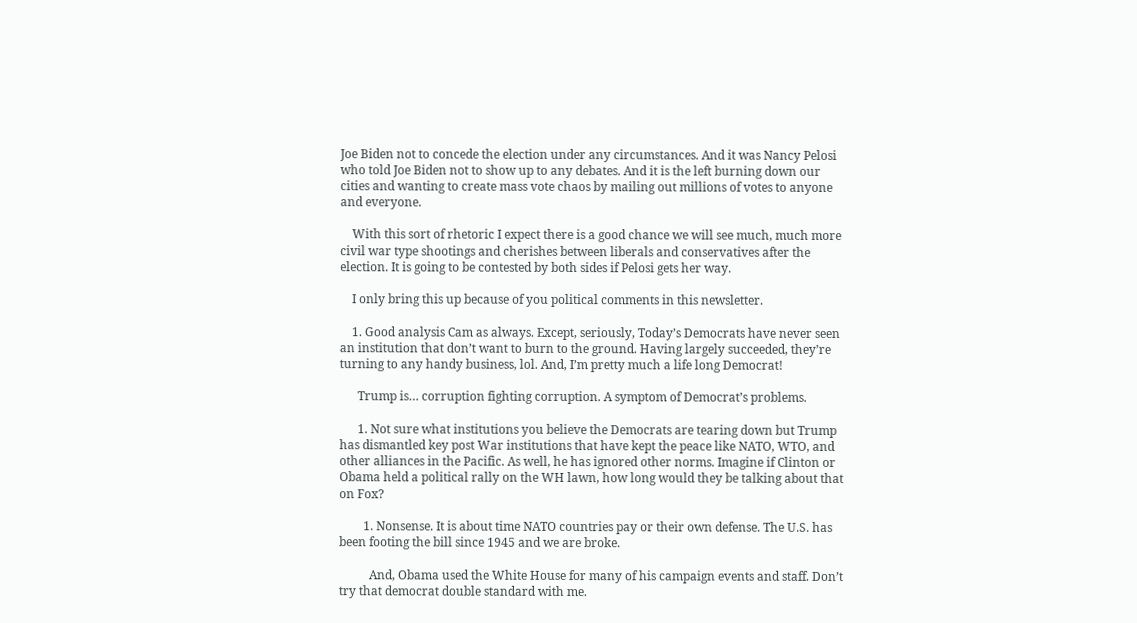Joe Biden not to concede the election under any circumstances. And it was Nancy Pelosi who told Joe Biden not to show up to any debates. And it is the left burning down our cities and wanting to create mass vote chaos by mailing out millions of votes to anyone and everyone.

    With this sort of rhetoric I expect there is a good chance we will see much, much more civil war type shootings and cherishes between liberals and conservatives after the election. It is going to be contested by both sides if Pelosi gets her way.

    I only bring this up because of you political comments in this newsletter.

    1. Good analysis Cam as always. Except, seriously, Today’s Democrats have never seen an institution that don’t want to burn to the ground. Having largely succeeded, they’re turning to any handy business, lol. And, I’m pretty much a life long Democrat!

      Trump is… corruption fighting corruption. A symptom of Democrat’s problems.

      1. Not sure what institutions you believe the Democrats are tearing down but Trump has dismantled key post War institutions that have kept the peace like NATO, WTO, and other alliances in the Pacific. As well, he has ignored other norms. Imagine if Clinton or Obama held a political rally on the WH lawn, how long would they be talking about that on Fox?

        1. Nonsense. It is about time NATO countries pay or their own defense. The U.S. has been footing the bill since 1945 and we are broke.

          And, Obama used the White House for many of his campaign events and staff. Don’t try that democrat double standard with me.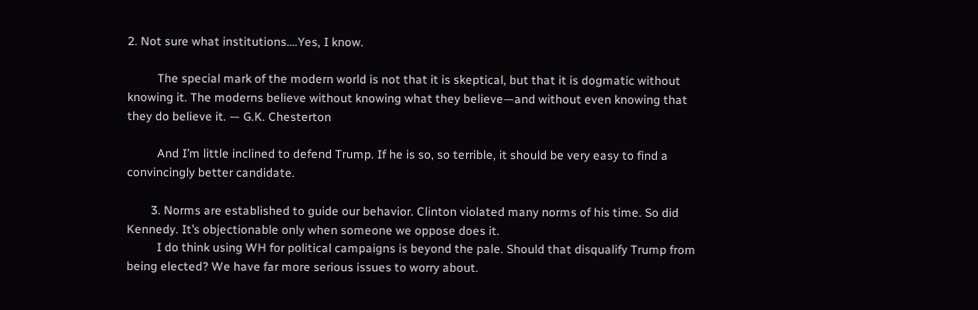2. Not sure what institutions….Yes, I know.

          The special mark of the modern world is not that it is skeptical, but that it is dogmatic without knowing it. The moderns believe without knowing what they believe—and without even knowing that they do believe it. — G.K. Chesterton

          And I’m little inclined to defend Trump. If he is so, so terrible, it should be very easy to find a convincingly better candidate.

        3. Norms are established to guide our behavior. Clinton violated many norms of his time. So did Kennedy. It’s objectionable only when someone we oppose does it.
          I do think using WH for political campaigns is beyond the pale. Should that disqualify Trump from being elected? We have far more serious issues to worry about.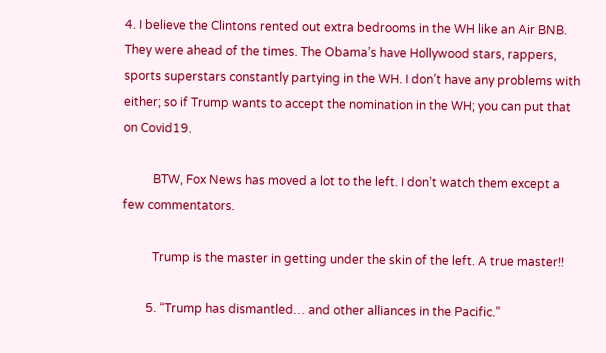4. I believe the Clintons rented out extra bedrooms in the WH like an Air BNB. They were ahead of the times. The Obama’s have Hollywood stars, rappers, sports superstars constantly partying in the WH. I don’t have any problems with either; so if Trump wants to accept the nomination in the WH; you can put that on Covid19.

          BTW, Fox News has moved a lot to the left. I don’t watch them except a few commentators.

          Trump is the master in getting under the skin of the left. A true master!!

        5. “Trump has dismantled… and other alliances in the Pacific.”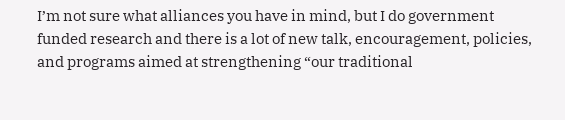I’m not sure what alliances you have in mind, but I do government funded research and there is a lot of new talk, encouragement, policies, and programs aimed at strengthening “our traditional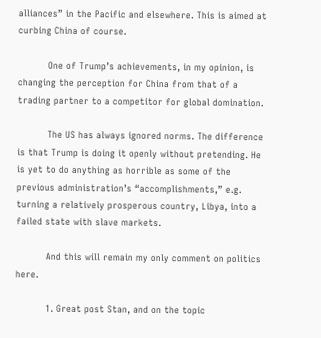alliances” in the Pacific and elsewhere. This is aimed at curbing China of course.

          One of Trump’s achievements, in my opinion, is changing the perception for China from that of a trading partner to a competitor for global domination.

          The US has always ignored norms. The difference is that Trump is doing it openly without pretending. He is yet to do anything as horrible as some of the previous administration’s “accomplishments,” e.g. turning a relatively prosperous country, Libya, into a failed state with slave markets.

          And this will remain my only comment on politics here.

          1. Great post Stan, and on the topic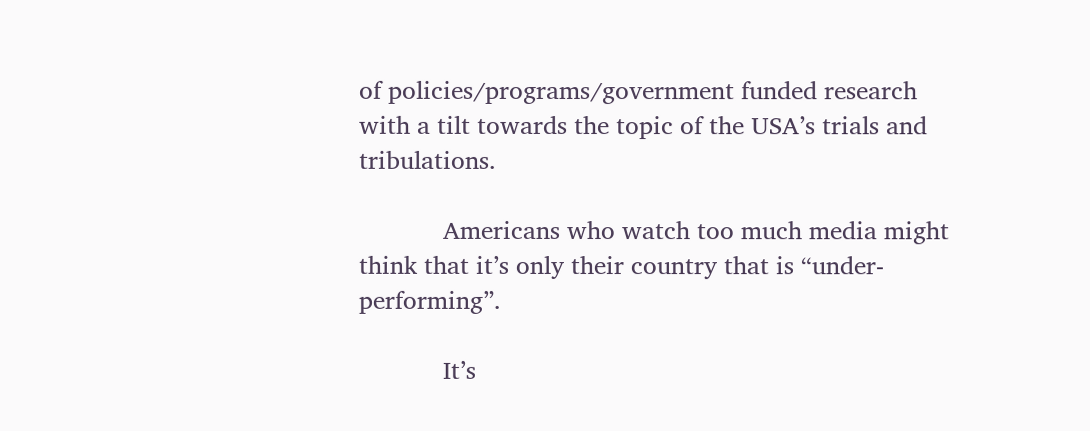of policies/programs/government funded research with a tilt towards the topic of the USA’s trials and tribulations.

            Americans who watch too much media might think that it’s only their country that is “under-performing”.

            It’s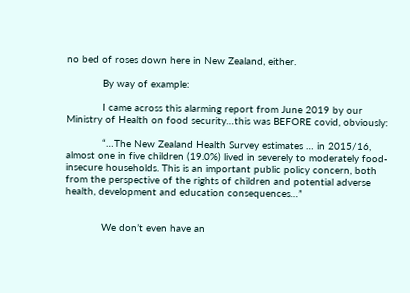no bed of roses down here in New Zealand, either.

            By way of example:

            I came across this alarming report from June 2019 by our Ministry of Health on food security…this was BEFORE covid, obviously:

            “…The New Zealand Health Survey estimates … in 2015/16, almost one in five children (19.0%) lived in severely to moderately food-insecure households. This is an important public policy concern, both from the perspective of the rights of children and potential adverse health, development and education consequences…”


            We don’t even have an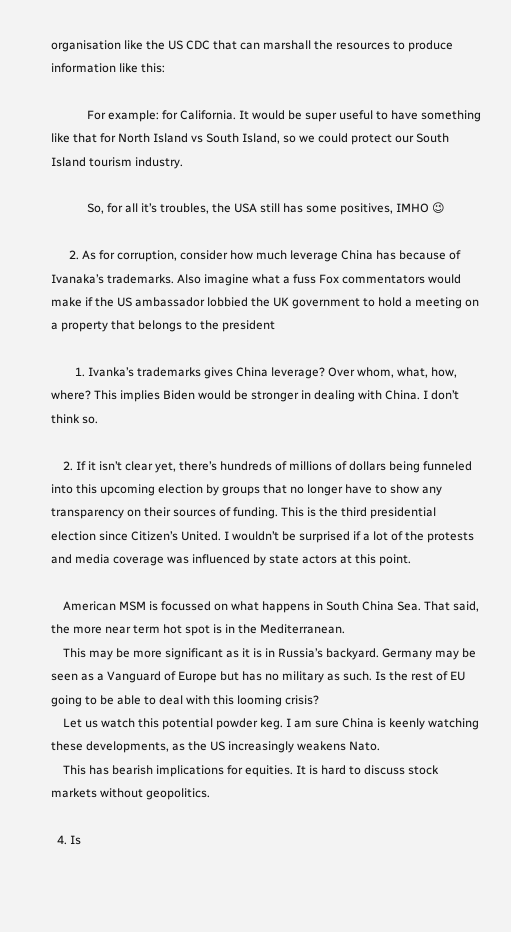organisation like the US CDC that can marshall the resources to produce information like this:

            For example: for California. It would be super useful to have something like that for North Island vs South Island, so we could protect our South Island tourism industry.

            So, for all it’s troubles, the USA still has some positives, IMHO 😉

      2. As for corruption, consider how much leverage China has because of Ivanaka’s trademarks. Also imagine what a fuss Fox commentators would make if the US ambassador lobbied the UK government to hold a meeting on a property that belongs to the president

        1. Ivanka’s trademarks gives China leverage? Over whom, what, how, where? This implies Biden would be stronger in dealing with China. I don’t think so.

    2. If it isn’t clear yet, there’s hundreds of millions of dollars being funneled into this upcoming election by groups that no longer have to show any transparency on their sources of funding. This is the third presidential election since Citizen’s United. I wouldn’t be surprised if a lot of the protests and media coverage was influenced by state actors at this point.

    American MSM is focussed on what happens in South China Sea. That said, the more near term hot spot is in the Mediterranean.
    This may be more significant as it is in Russia’s backyard. Germany may be seen as a Vanguard of Europe but has no military as such. Is the rest of EU going to be able to deal with this looming crisis?
    Let us watch this potential powder keg. I am sure China is keenly watching these developments, as the US increasingly weakens Nato.
    This has bearish implications for equities. It is hard to discuss stock markets without geopolitics.

  4. Is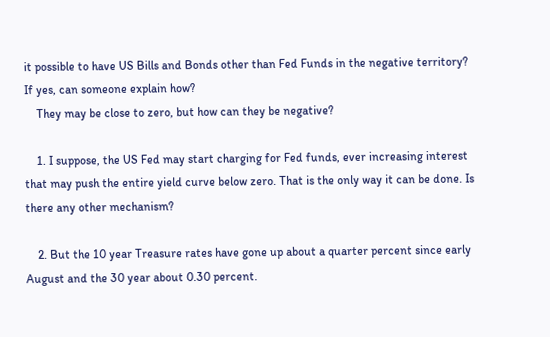it possible to have US Bills and Bonds other than Fed Funds in the negative territory? If yes, can someone explain how?
    They may be close to zero, but how can they be negative?

    1. I suppose, the US Fed may start charging for Fed funds, ever increasing interest that may push the entire yield curve below zero. That is the only way it can be done. Is there any other mechanism?

    2. But the 10 year Treasure rates have gone up about a quarter percent since early August and the 30 year about 0.30 percent.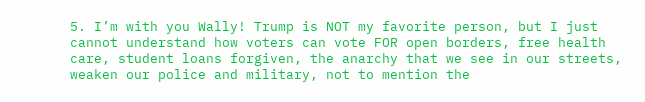5. I’m with you Wally! Trump is NOT my favorite person, but I just cannot understand how voters can vote FOR open borders, free health care, student loans forgiven, the anarchy that we see in our streets, weaken our police and military, not to mention the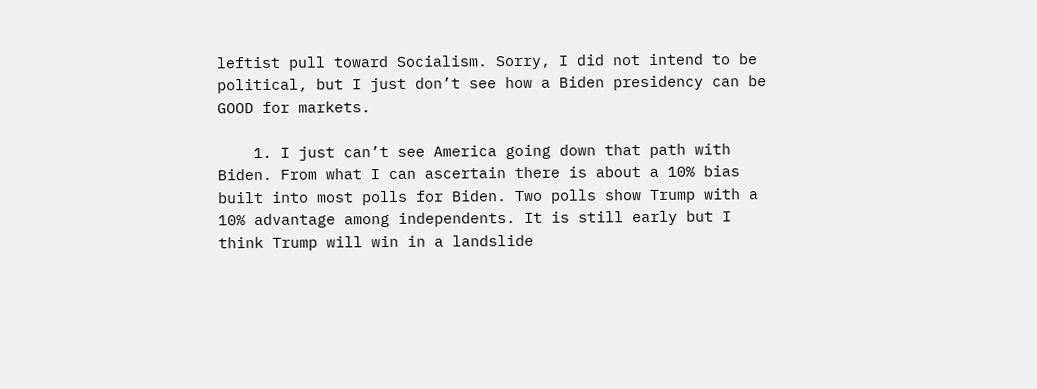leftist pull toward Socialism. Sorry, I did not intend to be political, but I just don’t see how a Biden presidency can be GOOD for markets.

    1. I just can’t see America going down that path with Biden. From what I can ascertain there is about a 10% bias built into most polls for Biden. Two polls show Trump with a 10% advantage among independents. It is still early but I think Trump will win in a landslide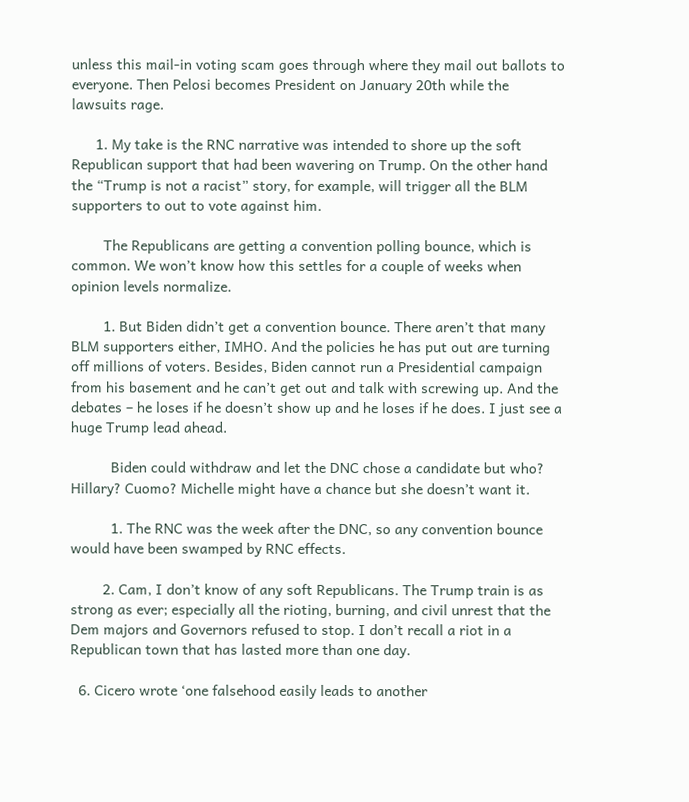unless this mail-in voting scam goes through where they mail out ballots to everyone. Then Pelosi becomes President on January 20th while the lawsuits rage.

      1. My take is the RNC narrative was intended to shore up the soft Republican support that had been wavering on Trump. On the other hand the “Trump is not a racist” story, for example, will trigger all the BLM supporters to out to vote against him.

        The Republicans are getting a convention polling bounce, which is common. We won’t know how this settles for a couple of weeks when opinion levels normalize.

        1. But Biden didn’t get a convention bounce. There aren’t that many BLM supporters either, IMHO. And the policies he has put out are turning off millions of voters. Besides, Biden cannot run a Presidential campaign from his basement and he can’t get out and talk with screwing up. And the debates – he loses if he doesn’t show up and he loses if he does. I just see a huge Trump lead ahead.

          Biden could withdraw and let the DNC chose a candidate but who? Hillary? Cuomo? Michelle might have a chance but she doesn’t want it.

          1. The RNC was the week after the DNC, so any convention bounce would have been swamped by RNC effects.

        2. Cam, I don’t know of any soft Republicans. The Trump train is as strong as ever; especially all the rioting, burning, and civil unrest that the Dem majors and Governors refused to stop. I don’t recall a riot in a Republican town that has lasted more than one day.

  6. Cicero wrote ‘one falsehood easily leads to another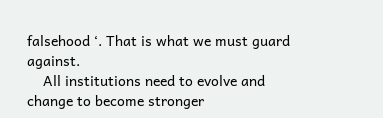falsehood ‘. That is what we must guard against.
    All institutions need to evolve and change to become stronger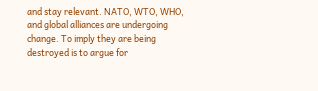and stay relevant. NATO, WTO, WHO, and global alliances are undergoing change. To imply they are being destroyed is to argue for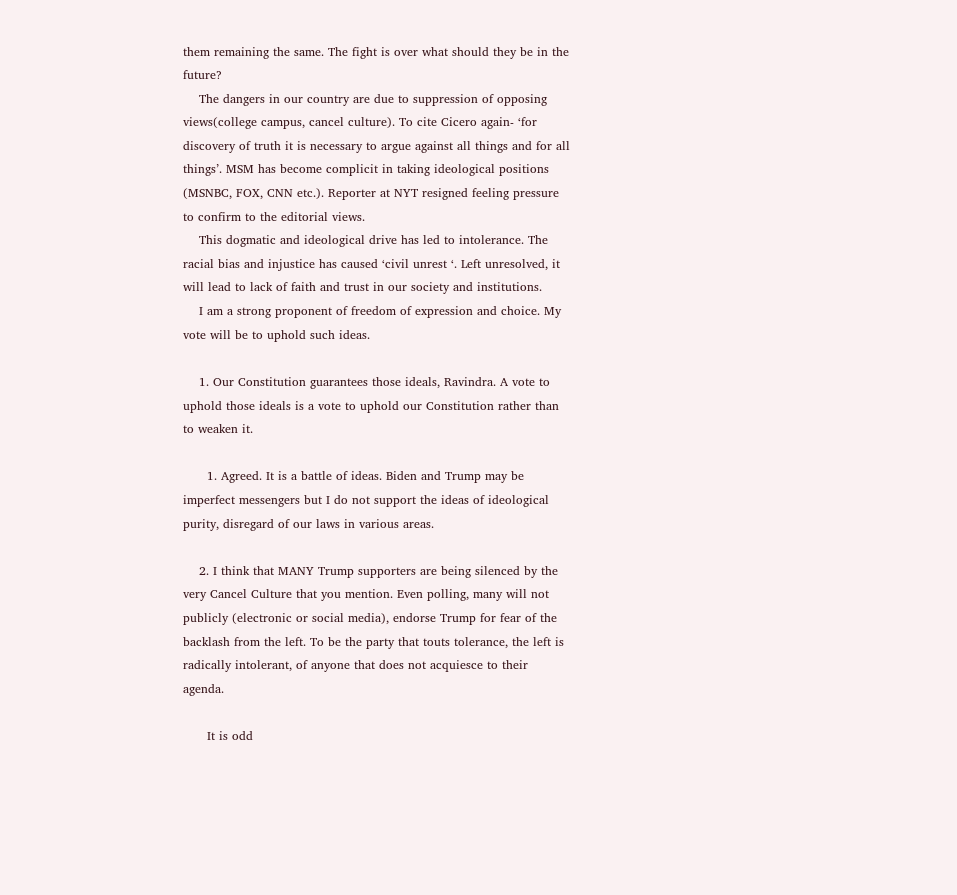them remaining the same. The fight is over what should they be in the future?
    The dangers in our country are due to suppression of opposing views(college campus, cancel culture). To cite Cicero again- ‘for discovery of truth it is necessary to argue against all things and for all things’. MSM has become complicit in taking ideological positions (MSNBC, FOX, CNN etc.). Reporter at NYT resigned feeling pressure to confirm to the editorial views.
    This dogmatic and ideological drive has led to intolerance. The racial bias and injustice has caused ‘civil unrest ‘. Left unresolved, it will lead to lack of faith and trust in our society and institutions.
    I am a strong proponent of freedom of expression and choice. My vote will be to uphold such ideas.

    1. Our Constitution guarantees those ideals, Ravindra. A vote to uphold those ideals is a vote to uphold our Constitution rather than to weaken it.

      1. Agreed. It is a battle of ideas. Biden and Trump may be imperfect messengers but I do not support the ideas of ideological purity, disregard of our laws in various areas.

    2. I think that MANY Trump supporters are being silenced by the very Cancel Culture that you mention. Even polling, many will not publicly (electronic or social media), endorse Trump for fear of the backlash from the left. To be the party that touts tolerance, the left is radically intolerant, of anyone that does not acquiesce to their agenda.

      It is odd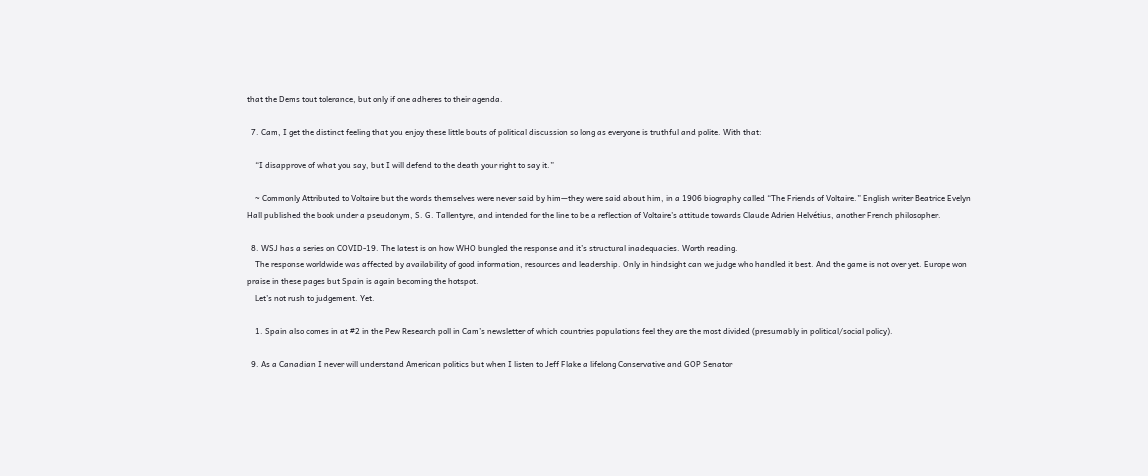that the Dems tout tolerance, but only if one adheres to their agenda.

  7. Cam, I get the distinct feeling that you enjoy these little bouts of political discussion so long as everyone is truthful and polite. With that:

    “I disapprove of what you say, but I will defend to the death your right to say it.”

    ~ Commonly Attributed to Voltaire but the words themselves were never said by him—they were said about him, in a 1906 biography called “The Friends of Voltaire.” English writer Beatrice Evelyn Hall published the book under a pseudonym, S. G. Tallentyre, and intended for the line to be a reflection of Voltaire’s attitude towards Claude Adrien Helvétius, another French philosopher.

  8. WSJ has a series on COVID-19. The latest is on how WHO bungled the response and it’s structural inadequacies. Worth reading.
    The response worldwide was affected by availability of good information, resources and leadership. Only in hindsight can we judge who handled it best. And the game is not over yet. Europe won praise in these pages but Spain is again becoming the hotspot.
    Let’s not rush to judgement. Yet.

    1. Spain also comes in at #2 in the Pew Research poll in Cam’s newsletter of which countries populations feel they are the most divided (presumably in political/social policy).

  9. As a Canadian I never will understand American politics but when I listen to Jeff Flake a lifelong Conservative and GOP Senator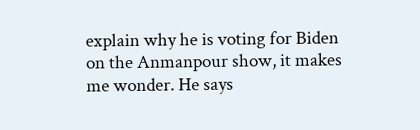explain why he is voting for Biden on the Anmanpour show, it makes me wonder. He says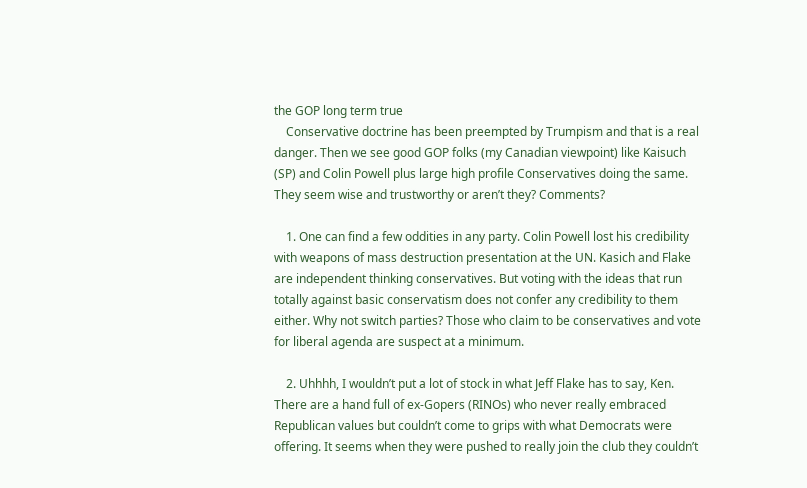the GOP long term true
    Conservative doctrine has been preempted by Trumpism and that is a real danger. Then we see good GOP folks (my Canadian viewpoint) like Kaisuch (SP) and Colin Powell plus large high profile Conservatives doing the same. They seem wise and trustworthy or aren’t they? Comments?

    1. One can find a few oddities in any party. Colin Powell lost his credibility with weapons of mass destruction presentation at the UN. Kasich and Flake are independent thinking conservatives. But voting with the ideas that run totally against basic conservatism does not confer any credibility to them either. Why not switch parties? Those who claim to be conservatives and vote for liberal agenda are suspect at a minimum.

    2. Uhhhh, I wouldn’t put a lot of stock in what Jeff Flake has to say, Ken. There are a hand full of ex-Gopers (RINOs) who never really embraced Republican values but couldn’t come to grips with what Democrats were offering. It seems when they were pushed to really join the club they couldn’t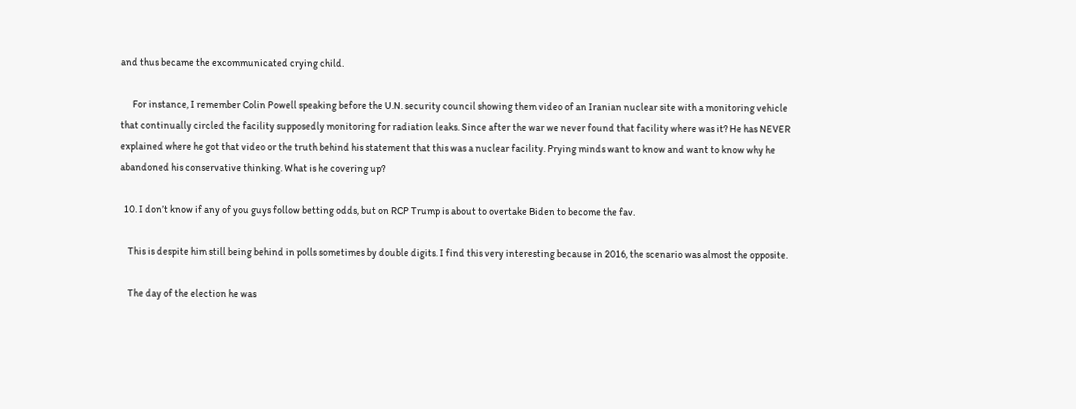and thus became the excommunicated crying child.

      For instance, I remember Colin Powell speaking before the U.N. security council showing them video of an Iranian nuclear site with a monitoring vehicle that continually circled the facility supposedly monitoring for radiation leaks. Since after the war we never found that facility where was it? He has NEVER explained where he got that video or the truth behind his statement that this was a nuclear facility. Prying minds want to know and want to know why he abandoned his conservative thinking. What is he covering up?

  10. I don’t know if any of you guys follow betting odds, but on RCP Trump is about to overtake Biden to become the fav.

    This is despite him still being behind in polls sometimes by double digits. I find this very interesting because in 2016, the scenario was almost the opposite.

    The day of the election he was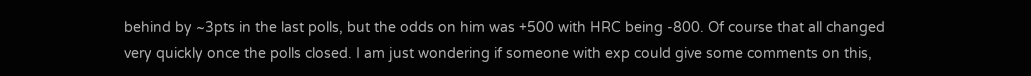behind by ~3pts in the last polls, but the odds on him was +500 with HRC being -800. Of course that all changed very quickly once the polls closed. I am just wondering if someone with exp could give some comments on this,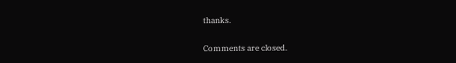thanks.

Comments are closed.